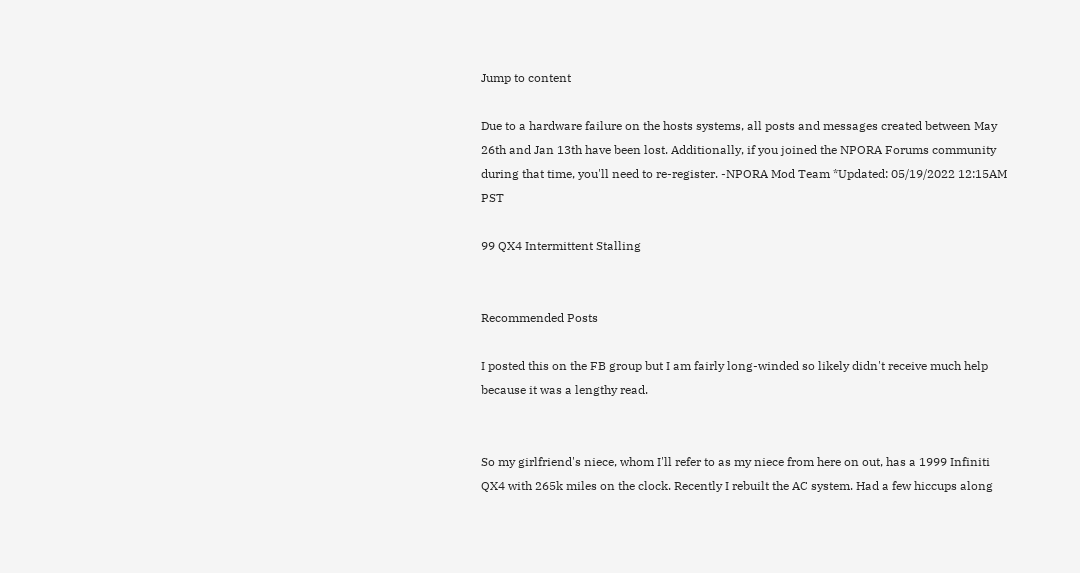Jump to content

Due to a hardware failure on the hosts systems, all posts and messages created between May 26th and Jan 13th have been lost. Additionally, if you joined the NPORA Forums community during that time, you'll need to re-register. -NPORA Mod Team *Updated: 05/19/2022 12:15AM PST

99 QX4 Intermittent Stalling


Recommended Posts

I posted this on the FB group but I am fairly long-winded so likely didn't receive much help because it was a lengthy read.


So my girlfriend's niece, whom I'll refer to as my niece from here on out, has a 1999 Infiniti QX4 with 265k miles on the clock. Recently I rebuilt the AC system. Had a few hiccups along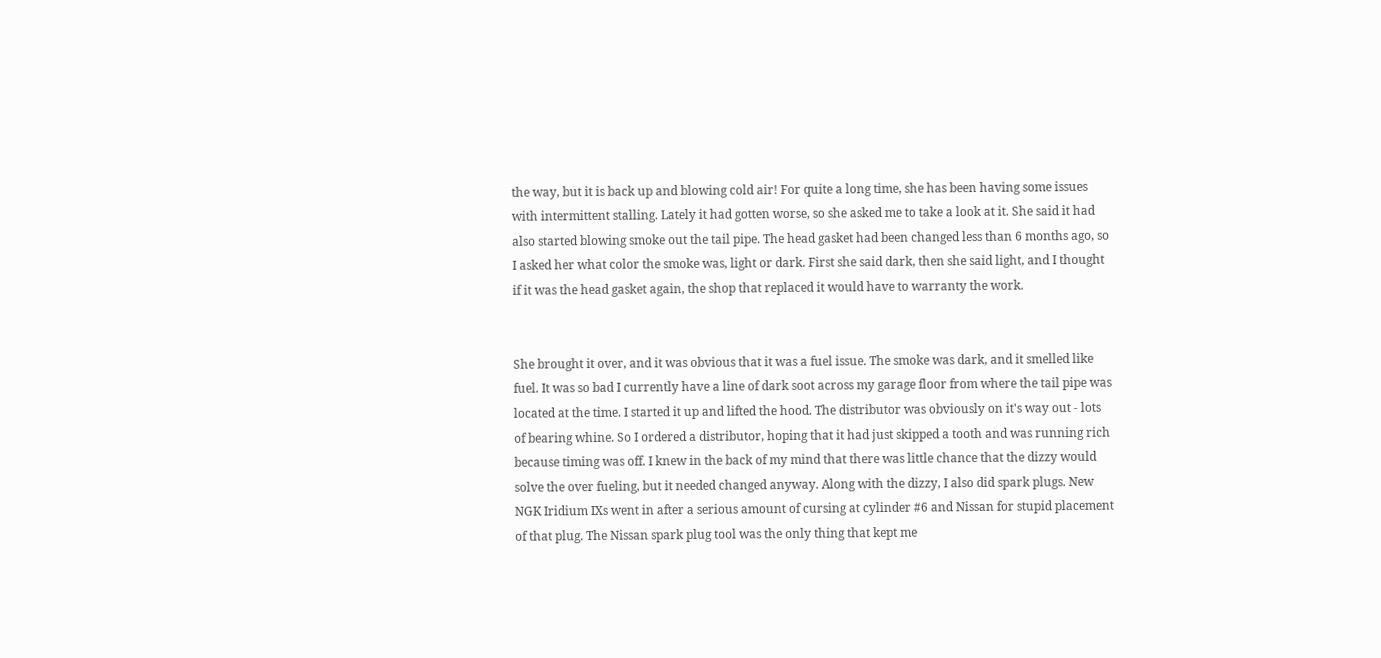the way, but it is back up and blowing cold air! For quite a long time, she has been having some issues with intermittent stalling. Lately it had gotten worse, so she asked me to take a look at it. She said it had also started blowing smoke out the tail pipe. The head gasket had been changed less than 6 months ago, so I asked her what color the smoke was, light or dark. First she said dark, then she said light, and I thought if it was the head gasket again, the shop that replaced it would have to warranty the work.


She brought it over, and it was obvious that it was a fuel issue. The smoke was dark, and it smelled like fuel. It was so bad I currently have a line of dark soot across my garage floor from where the tail pipe was located at the time. I started it up and lifted the hood. The distributor was obviously on it's way out - lots of bearing whine. So I ordered a distributor, hoping that it had just skipped a tooth and was running rich because timing was off. I knew in the back of my mind that there was little chance that the dizzy would solve the over fueling, but it needed changed anyway. Along with the dizzy, I also did spark plugs. New NGK Iridium IXs went in after a serious amount of cursing at cylinder #6 and Nissan for stupid placement of that plug. The Nissan spark plug tool was the only thing that kept me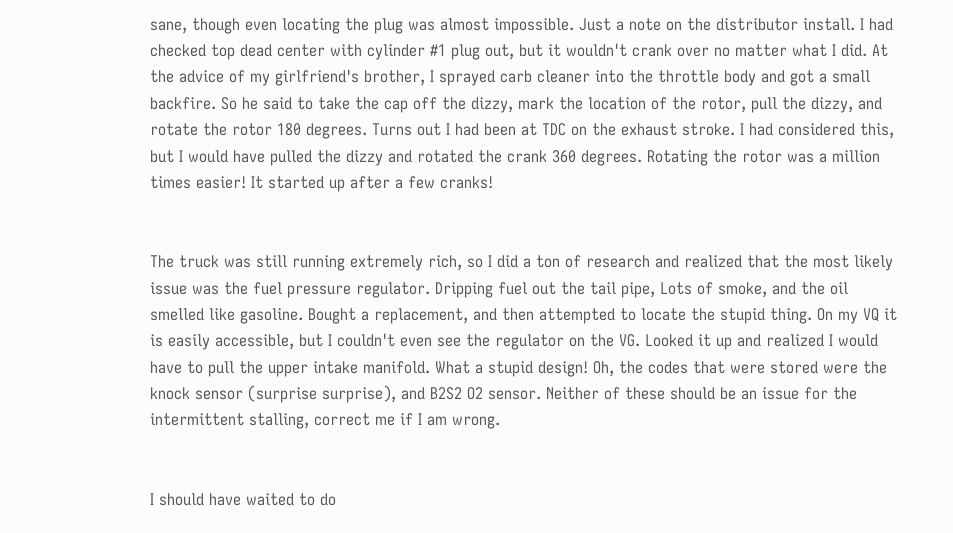sane, though even locating the plug was almost impossible. Just a note on the distributor install. I had checked top dead center with cylinder #1 plug out, but it wouldn't crank over no matter what I did. At the advice of my girlfriend's brother, I sprayed carb cleaner into the throttle body and got a small backfire. So he said to take the cap off the dizzy, mark the location of the rotor, pull the dizzy, and rotate the rotor 180 degrees. Turns out I had been at TDC on the exhaust stroke. I had considered this, but I would have pulled the dizzy and rotated the crank 360 degrees. Rotating the rotor was a million times easier! It started up after a few cranks!


The truck was still running extremely rich, so I did a ton of research and realized that the most likely issue was the fuel pressure regulator. Dripping fuel out the tail pipe, Lots of smoke, and the oil smelled like gasoline. Bought a replacement, and then attempted to locate the stupid thing. On my VQ it is easily accessible, but I couldn't even see the regulator on the VG. Looked it up and realized I would have to pull the upper intake manifold. What a stupid design! Oh, the codes that were stored were the knock sensor (surprise surprise), and B2S2 O2 sensor. Neither of these should be an issue for the intermittent stalling, correct me if I am wrong.


I should have waited to do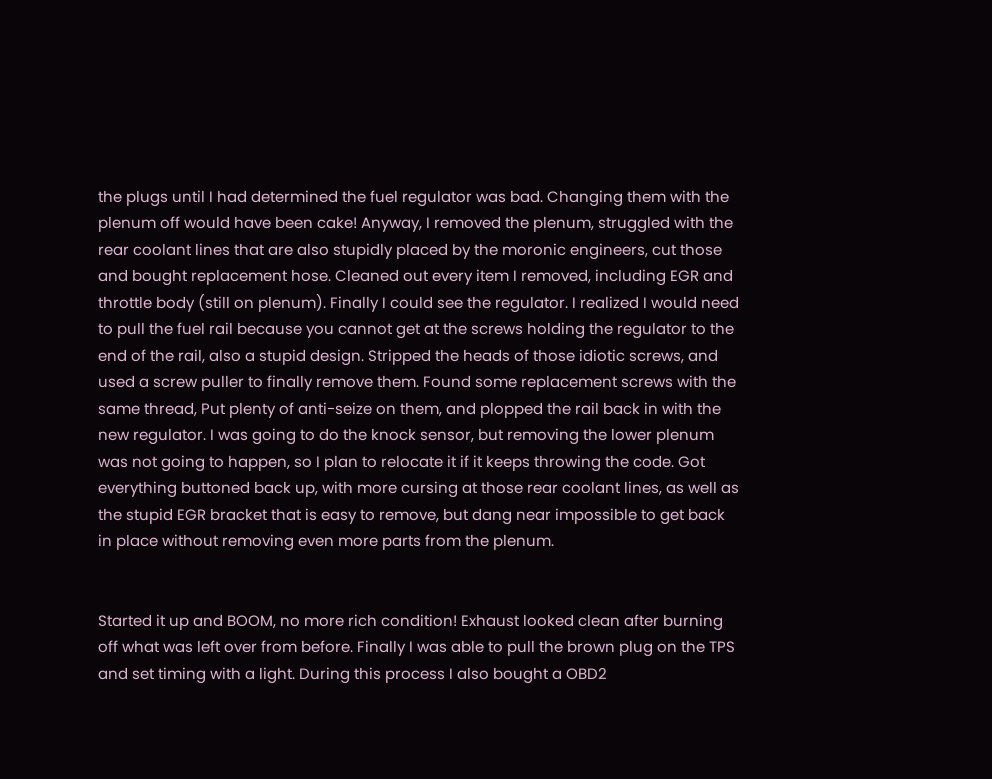the plugs until I had determined the fuel regulator was bad. Changing them with the plenum off would have been cake! Anyway, I removed the plenum, struggled with the rear coolant lines that are also stupidly placed by the moronic engineers, cut those and bought replacement hose. Cleaned out every item I removed, including EGR and throttle body (still on plenum). Finally I could see the regulator. I realized I would need to pull the fuel rail because you cannot get at the screws holding the regulator to the end of the rail, also a stupid design. Stripped the heads of those idiotic screws, and used a screw puller to finally remove them. Found some replacement screws with the same thread, Put plenty of anti-seize on them, and plopped the rail back in with the new regulator. I was going to do the knock sensor, but removing the lower plenum was not going to happen, so I plan to relocate it if it keeps throwing the code. Got everything buttoned back up, with more cursing at those rear coolant lines, as well as the stupid EGR bracket that is easy to remove, but dang near impossible to get back in place without removing even more parts from the plenum.


Started it up and BOOM, no more rich condition! Exhaust looked clean after burning off what was left over from before. Finally I was able to pull the brown plug on the TPS and set timing with a light. During this process I also bought a OBD2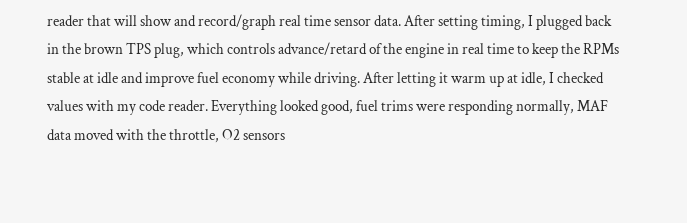reader that will show and record/graph real time sensor data. After setting timing, I plugged back in the brown TPS plug, which controls advance/retard of the engine in real time to keep the RPMs stable at idle and improve fuel economy while driving. After letting it warm up at idle, I checked values with my code reader. Everything looked good, fuel trims were responding normally, MAF data moved with the throttle, O2 sensors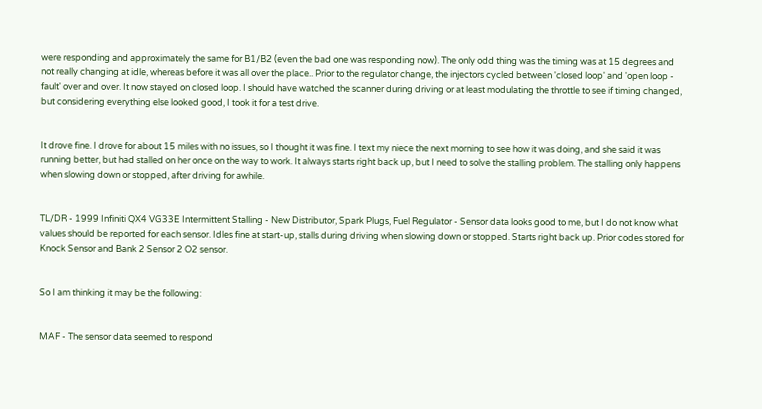were responding and approximately the same for B1/B2 (even the bad one was responding now). The only odd thing was the timing was at 15 degrees and not really changing at idle, whereas before it was all over the place.. Prior to the regulator change, the injectors cycled between 'closed loop' and 'open loop - fault' over and over. It now stayed on closed loop. I should have watched the scanner during driving or at least modulating the throttle to see if timing changed, but considering everything else looked good, I took it for a test drive.


It drove fine. I drove for about 15 miles with no issues, so I thought it was fine. I text my niece the next morning to see how it was doing, and she said it was running better, but had stalled on her once on the way to work. It always starts right back up, but I need to solve the stalling problem. The stalling only happens when slowing down or stopped, after driving for awhile.


TL/DR - 1999 Infiniti QX4 VG33E Intermittent Stalling - New Distributor, Spark Plugs, Fuel Regulator - Sensor data looks good to me, but I do not know what values should be reported for each sensor. Idles fine at start-up, stalls during driving when slowing down or stopped. Starts right back up. Prior codes stored for Knock Sensor and Bank 2 Sensor 2 O2 sensor.


So I am thinking it may be the following:


MAF - The sensor data seemed to respond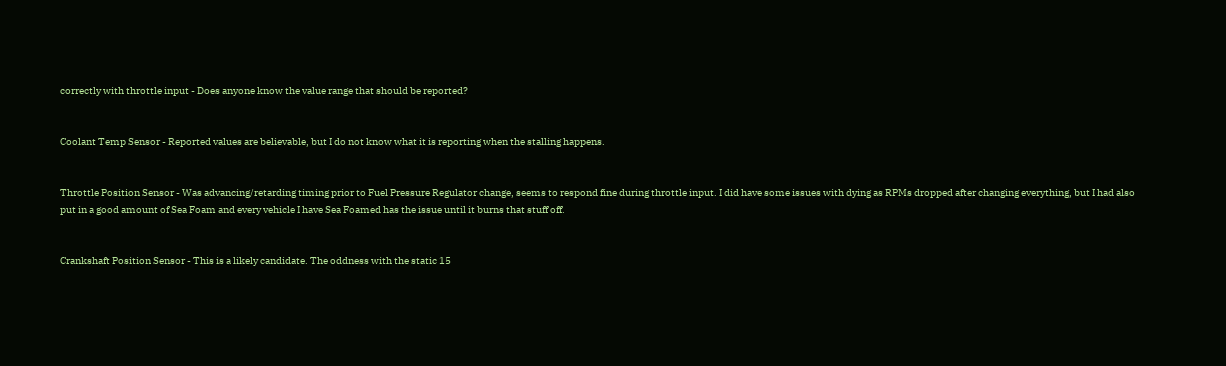correctly with throttle input - Does anyone know the value range that should be reported?


Coolant Temp Sensor - Reported values are believable, but I do not know what it is reporting when the stalling happens.


Throttle Position Sensor - Was advancing/retarding timing prior to Fuel Pressure Regulator change, seems to respond fine during throttle input. I did have some issues with dying as RPMs dropped after changing everything, but I had also put in a good amount of Sea Foam and every vehicle I have Sea Foamed has the issue until it burns that stuff off.


Crankshaft Position Sensor - This is a likely candidate. The oddness with the static 15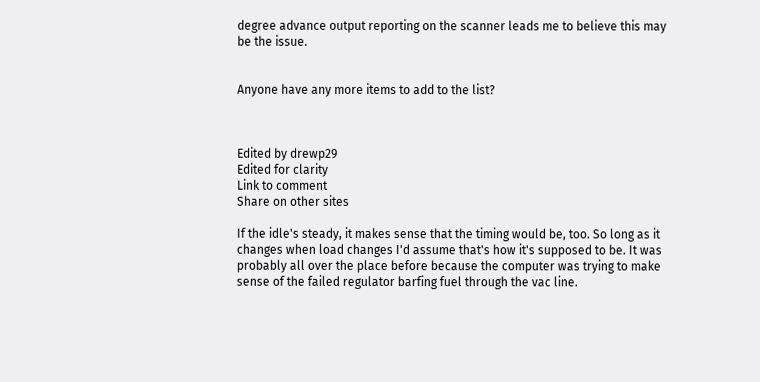degree advance output reporting on the scanner leads me to believe this may be the issue.


Anyone have any more items to add to the list?



Edited by drewp29
Edited for clarity
Link to comment
Share on other sites

If the idle's steady, it makes sense that the timing would be, too. So long as it changes when load changes I'd assume that's how it's supposed to be. It was probably all over the place before because the computer was trying to make sense of the failed regulator barfing fuel through the vac line.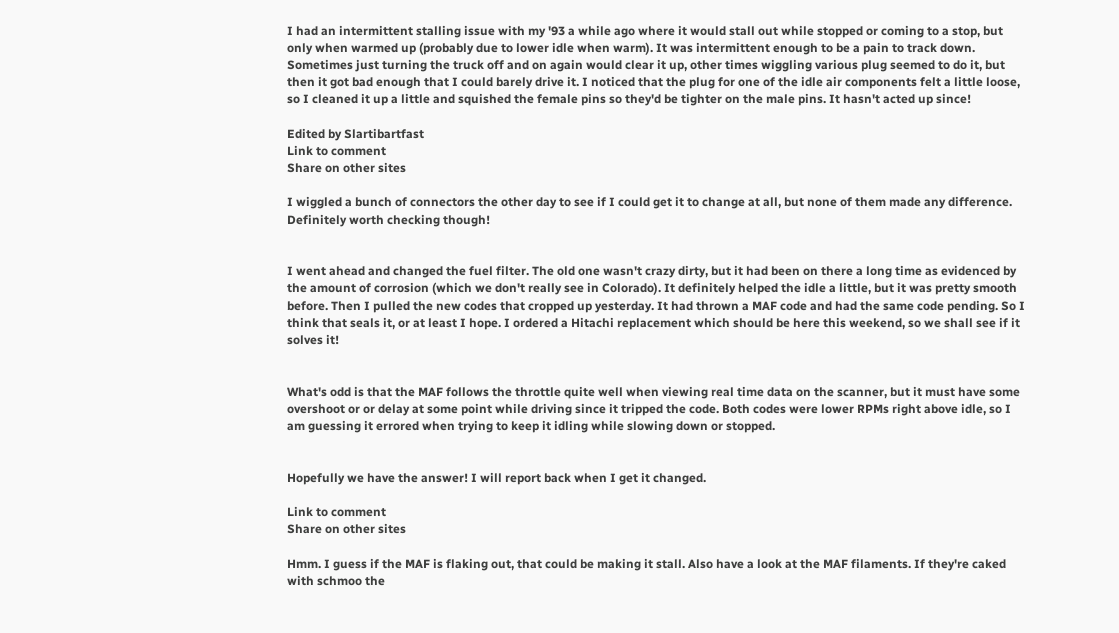I had an intermittent stalling issue with my '93 a while ago where it would stall out while stopped or coming to a stop, but only when warmed up (probably due to lower idle when warm). It was intermittent enough to be a pain to track down. Sometimes just turning the truck off and on again would clear it up, other times wiggling various plug seemed to do it, but then it got bad enough that I could barely drive it. I noticed that the plug for one of the idle air components felt a little loose, so I cleaned it up a little and squished the female pins so they'd be tighter on the male pins. It hasn't acted up since!

Edited by Slartibartfast
Link to comment
Share on other sites

I wiggled a bunch of connectors the other day to see if I could get it to change at all, but none of them made any difference. Definitely worth checking though!


I went ahead and changed the fuel filter. The old one wasn't crazy dirty, but it had been on there a long time as evidenced by the amount of corrosion (which we don't really see in Colorado). It definitely helped the idle a little, but it was pretty smooth before. Then I pulled the new codes that cropped up yesterday. It had thrown a MAF code and had the same code pending. So I think that seals it, or at least I hope. I ordered a Hitachi replacement which should be here this weekend, so we shall see if it solves it!


What's odd is that the MAF follows the throttle quite well when viewing real time data on the scanner, but it must have some overshoot or or delay at some point while driving since it tripped the code. Both codes were lower RPMs right above idle, so I am guessing it errored when trying to keep it idling while slowing down or stopped.


Hopefully we have the answer! I will report back when I get it changed.

Link to comment
Share on other sites

Hmm. I guess if the MAF is flaking out, that could be making it stall. Also have a look at the MAF filaments. If they're caked with schmoo the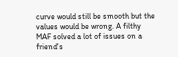curve would still be smooth but the values would be wrong. A filthy MAF solved a lot of issues on a friend's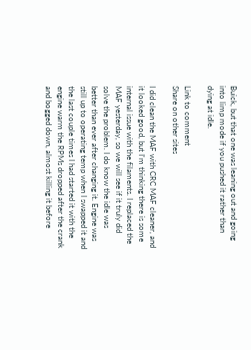Buick, but that one was leaning out and going into limp mode if you pushed it rather than dying at idle.

Link to comment
Share on other sites

I did clean the MAF with CRC MAF cleaner, and it looked good, but I'm thinking there is some internal issue with the filaments. I replaced the MAF yesterday, so we will see if it truly did solve the problem. I do know the idle was better than ever after changing it. Engine was still up to operating temp when I swapped it and the last couple times I had started it with the engine warm the RPMs dropped after the crank and bogged down, almost killing it before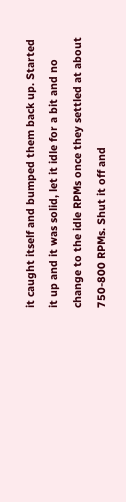it caught itself and bumped them back up. Started it up and it was solid, let it idle for a bit and no change to the idle RPMs once they settled at about 750-800 RPMs. Shut it off and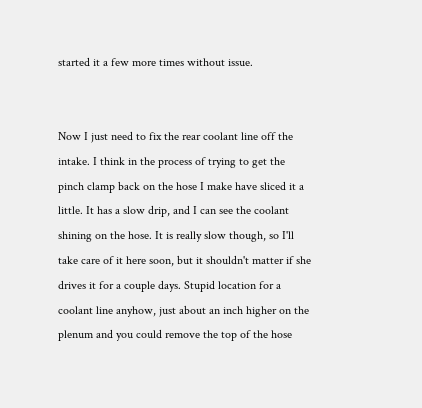started it a few more times without issue.


Now I just need to fix the rear coolant line off the intake. I think in the process of trying to get the pinch clamp back on the hose I make have sliced it a little. It has a slow drip, and I can see the coolant shining on the hose. It is really slow though, so I'll take care of it here soon, but it shouldn't matter if she drives it for a couple days. Stupid location for a coolant line anyhow, just about an inch higher on the plenum and you could remove the top of the hose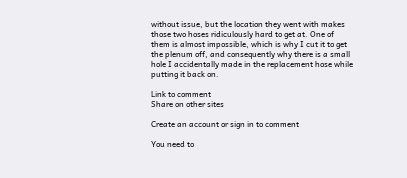without issue, but the location they went with makes those two hoses ridiculously hard to get at. One of them is almost impossible, which is why I cut it to get the plenum off, and consequently why there is a small hole I accidentally made in the replacement hose while putting it back on.

Link to comment
Share on other sites

Create an account or sign in to comment

You need to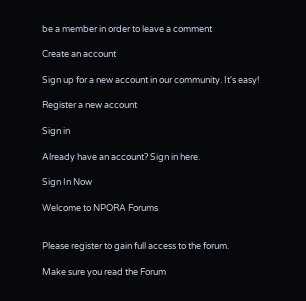be a member in order to leave a comment

Create an account

Sign up for a new account in our community. It's easy!

Register a new account

Sign in

Already have an account? Sign in here.

Sign In Now

Welcome to NPORA Forums


Please register to gain full access to the forum.

Make sure you read the Forum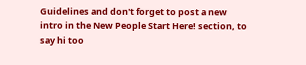Guidelines and don't forget to post a new intro in the New People Start Here! section, to say hi too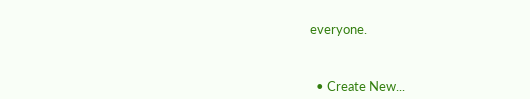everyone.



  • Create New...